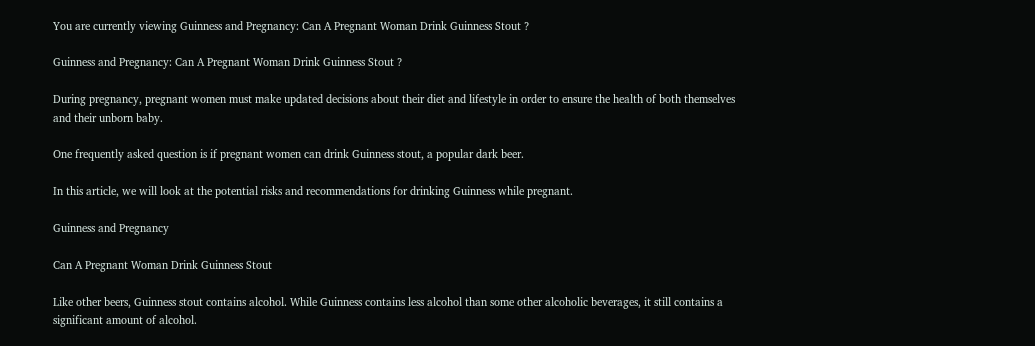You are currently viewing Guinness and Pregnancy: Can A Pregnant Woman Drink Guinness Stout ?

Guinness and Pregnancy: Can A Pregnant Woman Drink Guinness Stout ?

During pregnancy, pregnant women must make updated decisions about their diet and lifestyle in order to ensure the health of both themselves and their unborn baby.

One frequently asked question is if pregnant women can drink Guinness stout, a popular dark beer.

In this article, we will look at the potential risks and recommendations for drinking Guinness while pregnant.

Guinness and Pregnancy

Can A Pregnant Woman Drink Guinness Stout

Like other beers, Guinness stout contains alcohol. While Guinness contains less alcohol than some other alcoholic beverages, it still contains a significant amount of alcohol.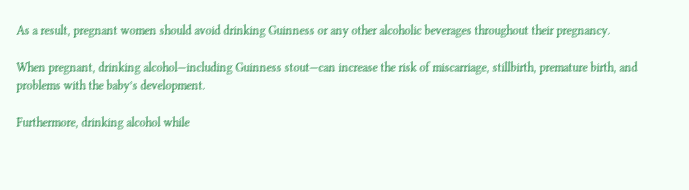As a result, pregnant women should avoid drinking Guinness or any other alcoholic beverages throughout their pregnancy.

When pregnant, drinking alcohol—including Guinness stout—can increase the risk of miscarriage, stillbirth, premature birth, and problems with the baby’s development.

Furthermore, drinking alcohol while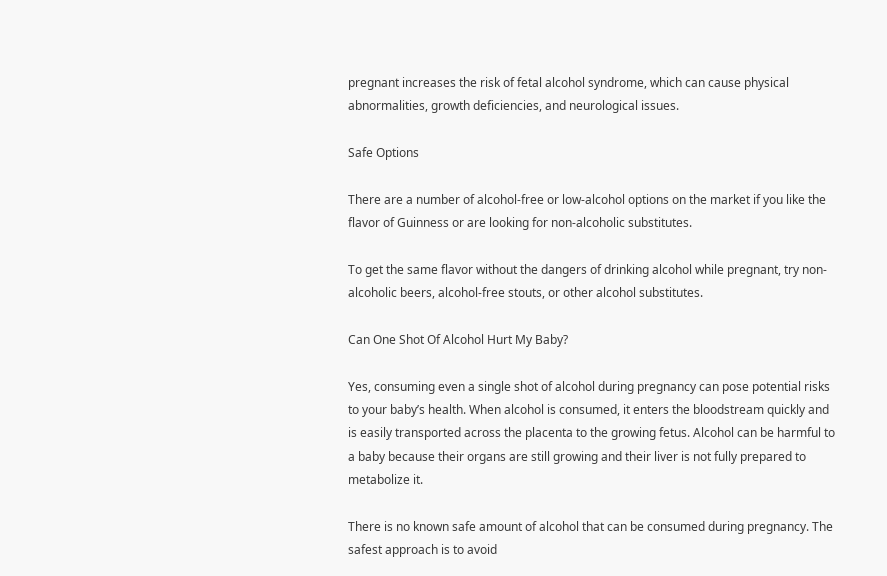pregnant increases the risk of fetal alcohol syndrome, which can cause physical abnormalities, growth deficiencies, and neurological issues.

Safe Options

There are a number of alcohol-free or low-alcohol options on the market if you like the flavor of Guinness or are looking for non-alcoholic substitutes.

To get the same flavor without the dangers of drinking alcohol while pregnant, try non-alcoholic beers, alcohol-free stouts, or other alcohol substitutes.

Can One Shot Of Alcohol Hurt My Baby?

Yes, consuming even a single shot of alcohol during pregnancy can pose potential risks to your baby’s health. When alcohol is consumed, it enters the bloodstream quickly and is easily transported across the placenta to the growing fetus. Alcohol can be harmful to a baby because their organs are still growing and their liver is not fully prepared to metabolize it.

There is no known safe amount of alcohol that can be consumed during pregnancy. The safest approach is to avoid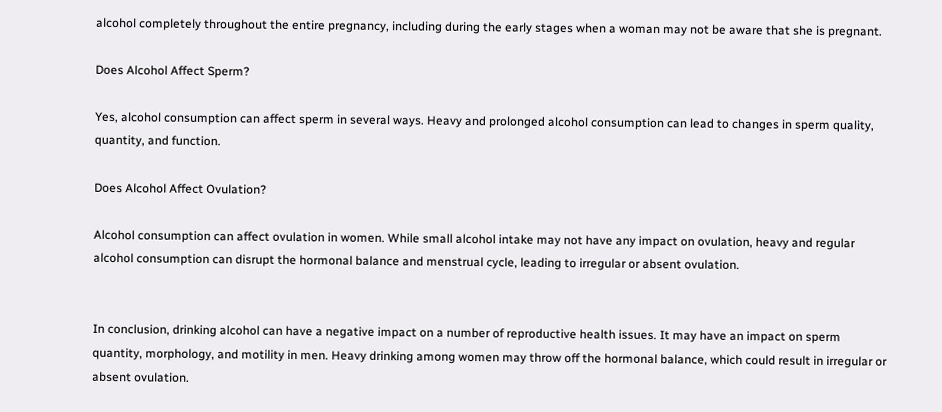alcohol completely throughout the entire pregnancy, including during the early stages when a woman may not be aware that she is pregnant.

Does Alcohol Affect Sperm?

Yes, alcohol consumption can affect sperm in several ways. Heavy and prolonged alcohol consumption can lead to changes in sperm quality, quantity, and function.

Does Alcohol Affect Ovulation?

Alcohol consumption can affect ovulation in women. While small alcohol intake may not have any impact on ovulation, heavy and regular alcohol consumption can disrupt the hormonal balance and menstrual cycle, leading to irregular or absent ovulation.


In conclusion, drinking alcohol can have a negative impact on a number of reproductive health issues. It may have an impact on sperm quantity, morphology, and motility in men. Heavy drinking among women may throw off the hormonal balance, which could result in irregular or absent ovulation.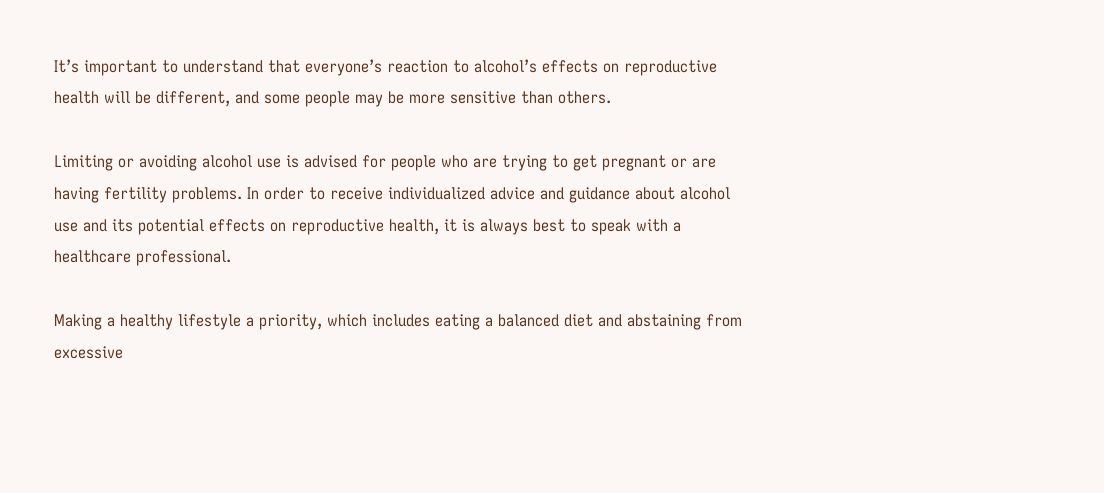It’s important to understand that everyone’s reaction to alcohol’s effects on reproductive health will be different, and some people may be more sensitive than others.

Limiting or avoiding alcohol use is advised for people who are trying to get pregnant or are having fertility problems. In order to receive individualized advice and guidance about alcohol use and its potential effects on reproductive health, it is always best to speak with a healthcare professional.

Making a healthy lifestyle a priority, which includes eating a balanced diet and abstaining from excessive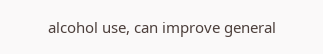alcohol use, can improve general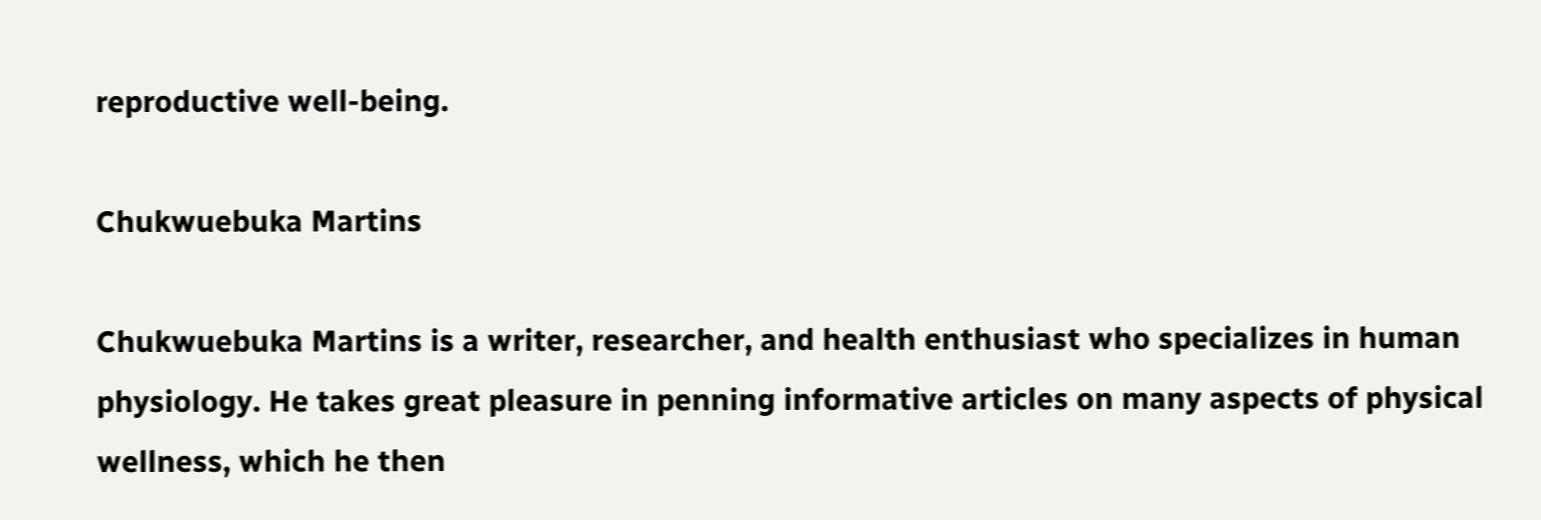reproductive well-being.

Chukwuebuka Martins

Chukwuebuka Martins is a writer, researcher, and health enthusiast who specializes in human physiology. He takes great pleasure in penning informative articles on many aspects of physical wellness, which he then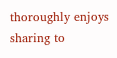thoroughly enjoys sharing to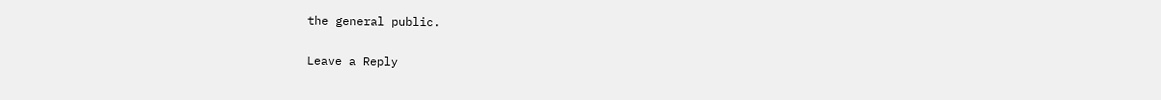the general public.

Leave a Reply